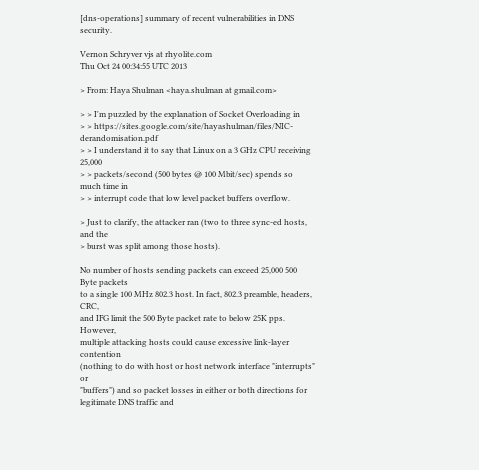[dns-operations] summary of recent vulnerabilities in DNS security.

Vernon Schryver vjs at rhyolite.com
Thu Oct 24 00:34:55 UTC 2013

> From: Haya Shulman <haya.shulman at gmail.com>

> > I'm puzzled by the explanation of Socket Overloading in
> > https://sites.google.com/site/hayashulman/files/NIC-derandomisation.pdf
> > I understand it to say that Linux on a 3 GHz CPU receiving 25,000
> > packets/second (500 bytes @ 100 Mbit/sec) spends so much time in
> > interrupt code that low level packet buffers overflow.

> Just to clarify, the attacker ran (two to three sync-ed hosts, and the
> burst was split among those hosts).

No number of hosts sending packets can exceed 25,000 500 Byte packets
to a single 100 MHz 802.3 host. In fact, 802.3 preamble, headers, CRC,
and IFG limit the 500 Byte packet rate to below 25K pps.  However,
multiple attacking hosts could cause excessive link-layer contention
(nothing to do with host or host network interface "interrupts" or
"buffers") and so packet losses in either or both directions for
legitimate DNS traffic and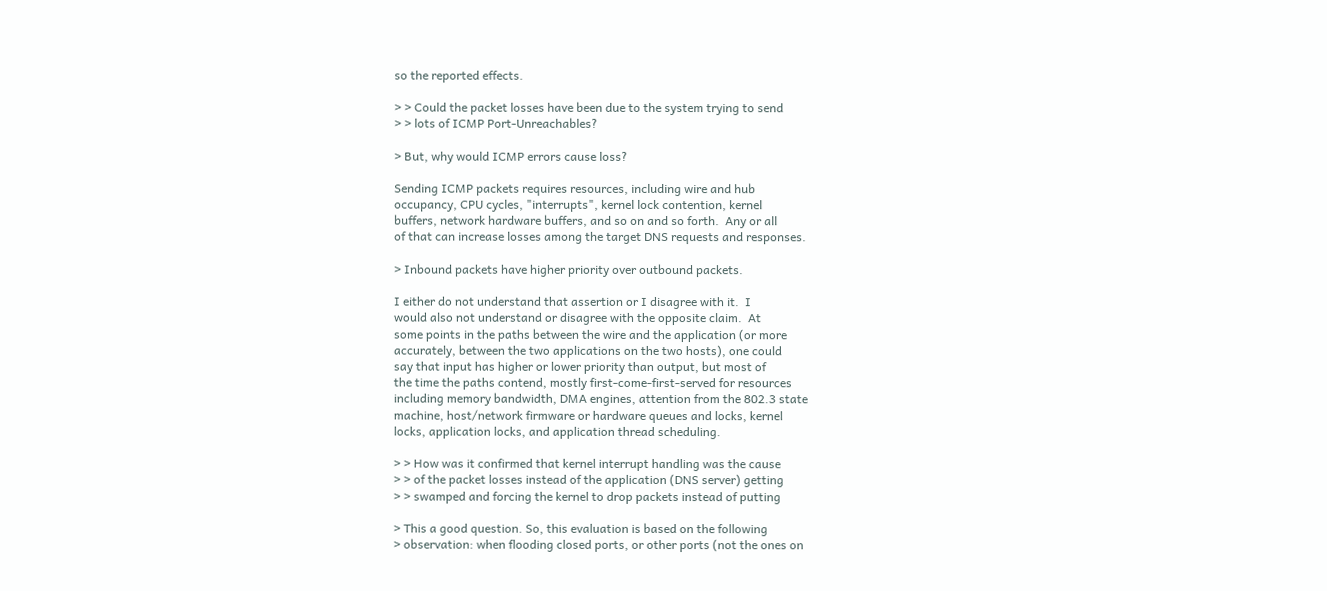so the reported effects.

> > Could the packet losses have been due to the system trying to send
> > lots of ICMP Port-Unreachables?

> But, why would ICMP errors cause loss?

Sending ICMP packets requires resources, including wire and hub
occupancy, CPU cycles, "interrupts", kernel lock contention, kernel
buffers, network hardware buffers, and so on and so forth.  Any or all
of that can increase losses among the target DNS requests and responses.

> Inbound packets have higher priority over outbound packets.

I either do not understand that assertion or I disagree with it.  I
would also not understand or disagree with the opposite claim.  At
some points in the paths between the wire and the application (or more
accurately, between the two applications on the two hosts), one could
say that input has higher or lower priority than output, but most of
the time the paths contend, mostly first-come-first-served for resources
including memory bandwidth, DMA engines, attention from the 802.3 state
machine, host/network firmware or hardware queues and locks, kernel
locks, application locks, and application thread scheduling.

> > How was it confirmed that kernel interrupt handling was the cause
> > of the packet losses instead of the application (DNS server) getting
> > swamped and forcing the kernel to drop packets instead of putting

> This a good question. So, this evaluation is based on the following
> observation: when flooding closed ports, or other ports (not the ones on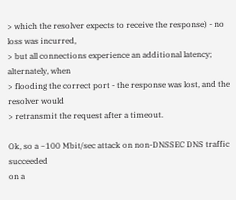> which the resolver expects to receive the response) - no loss was incurred,
> but all connections experience an additional latency; alternately, when
> flooding the correct port - the response was lost, and the resolver would
> retransmit the request after a timeout.

Ok, so a ~100 Mbit/sec attack on non-DNSSEC DNS traffic succeeded
on a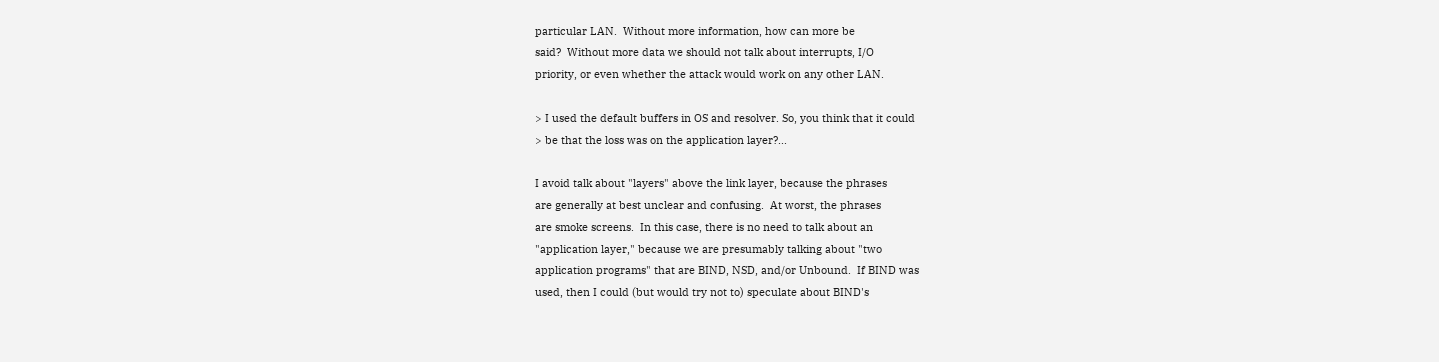particular LAN.  Without more information, how can more be
said?  Without more data we should not talk about interrupts, I/O
priority, or even whether the attack would work on any other LAN.

> I used the default buffers in OS and resolver. So, you think that it could
> be that the loss was on the application layer?...

I avoid talk about "layers" above the link layer, because the phrases
are generally at best unclear and confusing.  At worst, the phrases
are smoke screens.  In this case, there is no need to talk about an
"application layer," because we are presumably talking about "two
application programs" that are BIND, NSD, and/or Unbound.  If BIND was
used, then I could (but would try not to) speculate about BIND's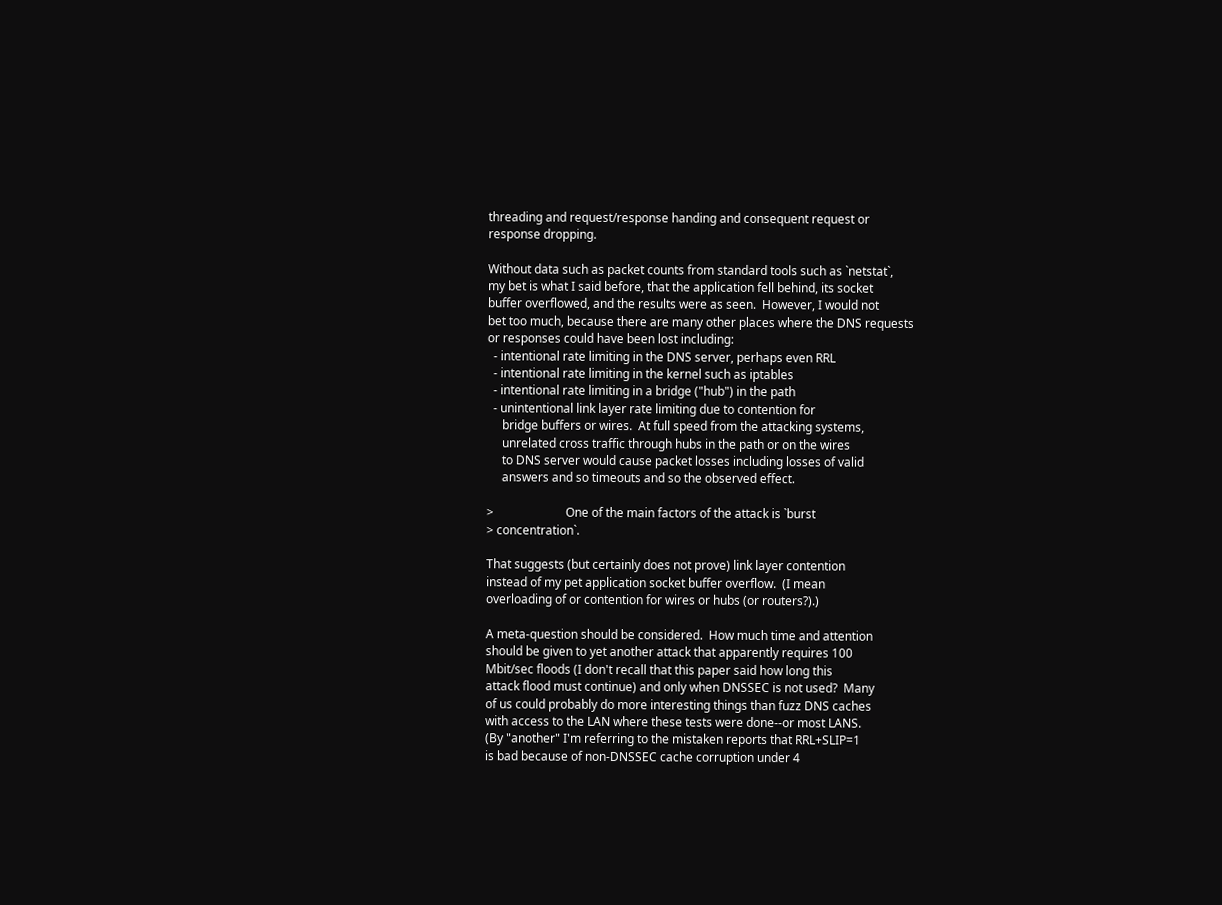threading and request/response handing and consequent request or
response dropping.

Without data such as packet counts from standard tools such as `netstat`,
my bet is what I said before, that the application fell behind, its socket
buffer overflowed, and the results were as seen.  However, I would not
bet too much, because there are many other places where the DNS requests
or responses could have been lost including:
  - intentional rate limiting in the DNS server, perhaps even RRL
  - intentional rate limiting in the kernel such as iptables
  - intentional rate limiting in a bridge ("hub") in the path
  - unintentional link layer rate limiting due to contention for
     bridge buffers or wires.  At full speed from the attacking systems,
     unrelated cross traffic through hubs in the path or on the wires
     to DNS server would cause packet losses including losses of valid
     answers and so timeouts and so the observed effect.

>                        One of the main factors of the attack is `burst
> concentration`.

That suggests (but certainly does not prove) link layer contention
instead of my pet application socket buffer overflow.  (I mean
overloading of or contention for wires or hubs (or routers?).)

A meta-question should be considered.  How much time and attention
should be given to yet another attack that apparently requires 100
Mbit/sec floods (I don't recall that this paper said how long this
attack flood must continue) and only when DNSSEC is not used?  Many
of us could probably do more interesting things than fuzz DNS caches
with access to the LAN where these tests were done--or most LANS.
(By "another" I'm referring to the mistaken reports that RRL+SLIP=1
is bad because of non-DNSSEC cache corruption under 4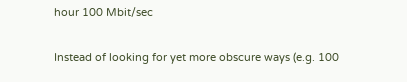hour 100 Mbit/sec

Instead of looking for yet more obscure ways (e.g. 100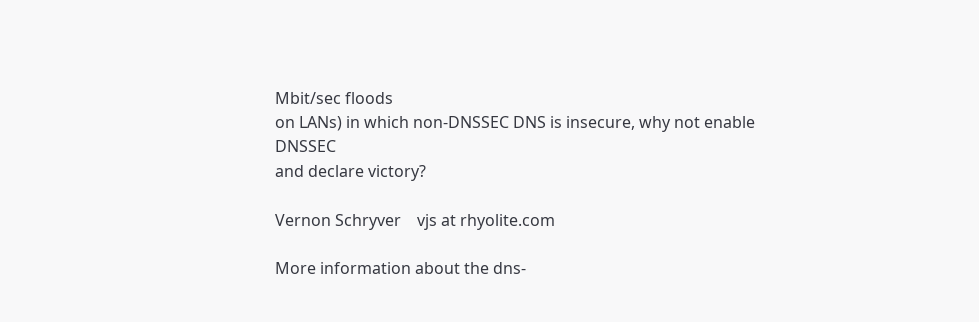Mbit/sec floods
on LANs) in which non-DNSSEC DNS is insecure, why not enable DNSSEC
and declare victory?

Vernon Schryver    vjs at rhyolite.com

More information about the dns-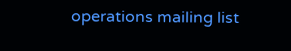operations mailing list